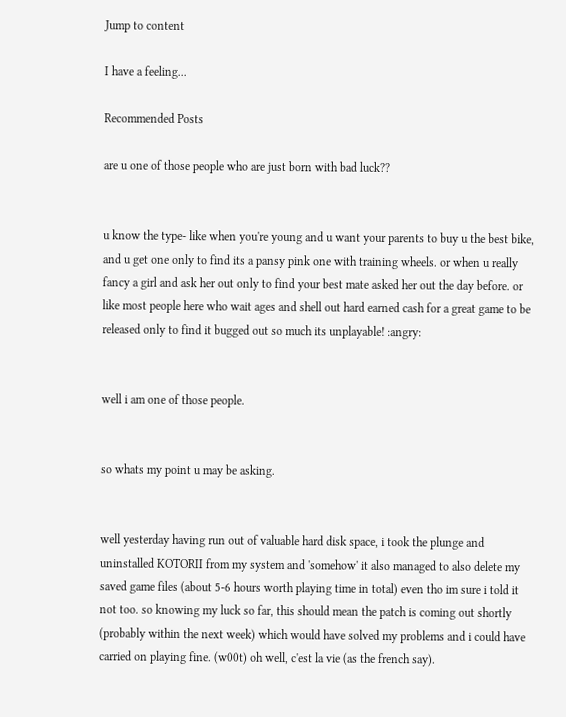Jump to content

I have a feeling...

Recommended Posts

are u one of those people who are just born with bad luck??


u know the type- like when you're young and u want your parents to buy u the best bike, and u get one only to find its a pansy pink one with training wheels. or when u really fancy a girl and ask her out only to find your best mate asked her out the day before. or like most people here who wait ages and shell out hard earned cash for a great game to be released only to find it bugged out so much its unplayable! :angry:


well i am one of those people.


so whats my point u may be asking.


well yesterday having run out of valuable hard disk space, i took the plunge and uninstalled KOTORII from my system and 'somehow' it also managed to also delete my saved game files (about 5-6 hours worth playing time in total) even tho im sure i told it not too. so knowing my luck so far, this should mean the patch is coming out shortly (probably within the next week) which would have solved my problems and i could have carried on playing fine. (w00t) oh well, c'est la vie (as the french say).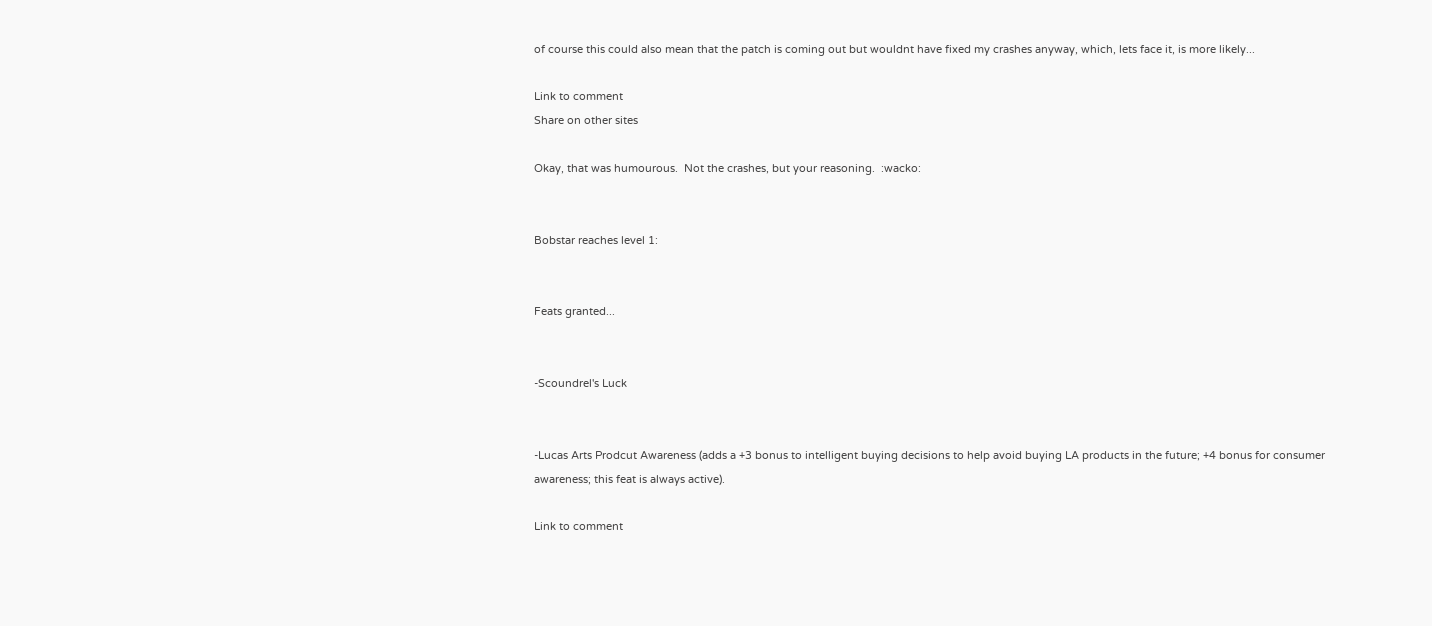of course this could also mean that the patch is coming out but wouldnt have fixed my crashes anyway, which, lets face it, is more likely...

Link to comment
Share on other sites

Okay, that was humourous.  Not the crashes, but your reasoning.  :wacko:


Bobstar reaches level 1:


Feats granted...


-Scoundrel's Luck


-Lucas Arts Prodcut Awareness (adds a +3 bonus to intelligent buying decisions to help avoid buying LA products in the future; +4 bonus for consumer awareness; this feat is always active).

Link to comment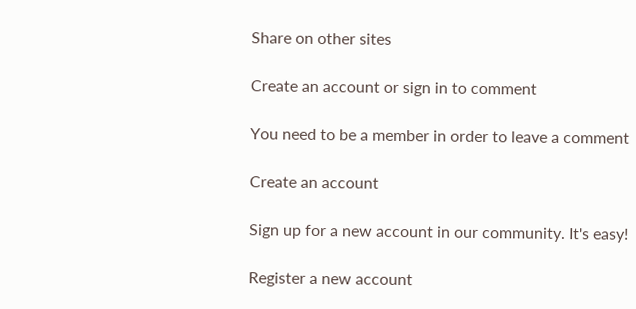Share on other sites

Create an account or sign in to comment

You need to be a member in order to leave a comment

Create an account

Sign up for a new account in our community. It's easy!

Register a new account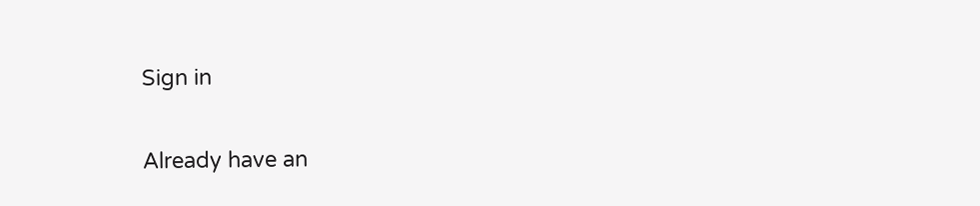Sign in

Already have an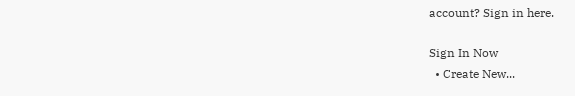account? Sign in here.

Sign In Now
  • Create New...